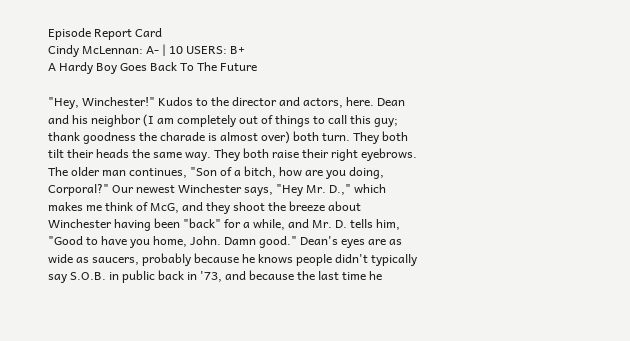Episode Report Card
Cindy McLennan: A- | 10 USERS: B+
A Hardy Boy Goes Back To The Future

"Hey, Winchester!" Kudos to the director and actors, here. Dean and his neighbor (I am completely out of things to call this guy; thank goodness the charade is almost over) both turn. They both tilt their heads the same way. They both raise their right eyebrows. The older man continues, "Son of a bitch, how are you doing, Corporal?" Our newest Winchester says, "Hey Mr. D.," which makes me think of McG, and they shoot the breeze about Winchester having been "back" for a while, and Mr. D. tells him, "Good to have you home, John. Damn good." Dean's eyes are as wide as saucers, probably because he knows people didn't typically say S.O.B. in public back in '73, and because the last time he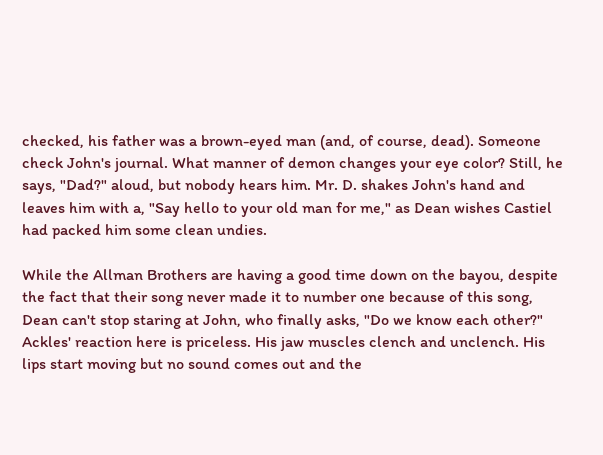checked, his father was a brown-eyed man (and, of course, dead). Someone check John's journal. What manner of demon changes your eye color? Still, he says, "Dad?" aloud, but nobody hears him. Mr. D. shakes John's hand and leaves him with a, "Say hello to your old man for me," as Dean wishes Castiel had packed him some clean undies.

While the Allman Brothers are having a good time down on the bayou, despite the fact that their song never made it to number one because of this song, Dean can't stop staring at John, who finally asks, "Do we know each other?" Ackles' reaction here is priceless. His jaw muscles clench and unclench. His lips start moving but no sound comes out and the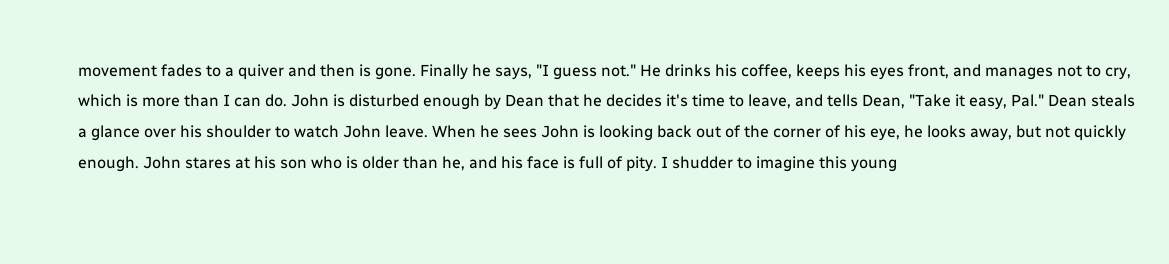movement fades to a quiver and then is gone. Finally he says, "I guess not." He drinks his coffee, keeps his eyes front, and manages not to cry, which is more than I can do. John is disturbed enough by Dean that he decides it's time to leave, and tells Dean, "Take it easy, Pal." Dean steals a glance over his shoulder to watch John leave. When he sees John is looking back out of the corner of his eye, he looks away, but not quickly enough. John stares at his son who is older than he, and his face is full of pity. I shudder to imagine this young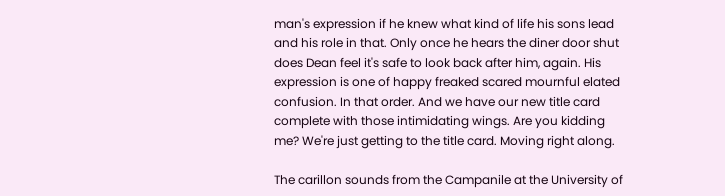man's expression if he knew what kind of life his sons lead and his role in that. Only once he hears the diner door shut does Dean feel it's safe to look back after him, again. His expression is one of happy freaked scared mournful elated confusion. In that order. And we have our new title card complete with those intimidating wings. Are you kidding me? We're just getting to the title card. Moving right along.

The carillon sounds from the Campanile at the University of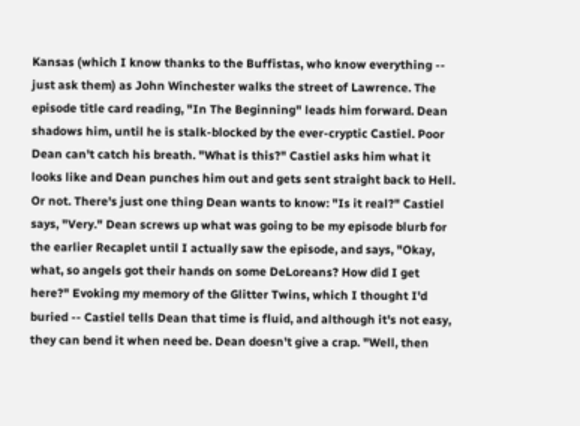Kansas (which I know thanks to the Buffistas, who know everything -- just ask them) as John Winchester walks the street of Lawrence. The episode title card reading, "In The Beginning" leads him forward. Dean shadows him, until he is stalk-blocked by the ever-cryptic Castiel. Poor Dean can't catch his breath. "What is this?" Castiel asks him what it looks like and Dean punches him out and gets sent straight back to Hell. Or not. There's just one thing Dean wants to know: "Is it real?" Castiel says, "Very." Dean screws up what was going to be my episode blurb for the earlier Recaplet until I actually saw the episode, and says, "Okay, what, so angels got their hands on some DeLoreans? How did I get here?" Evoking my memory of the Glitter Twins, which I thought I'd buried -- Castiel tells Dean that time is fluid, and although it's not easy, they can bend it when need be. Dean doesn't give a crap. "Well, then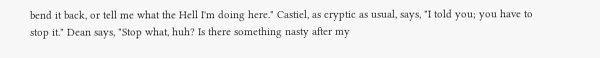bend it back, or tell me what the Hell I'm doing here." Castiel, as cryptic as usual, says, "I told you; you have to stop it." Dean says, "Stop what, huh? Is there something nasty after my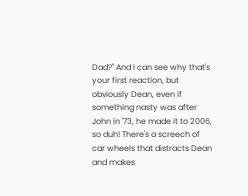Dad?" And I can see why that's your first reaction, but obviously Dean, even if something nasty was after John in '73, he made it to 2006, so duh! There's a screech of car wheels that distracts Dean and makes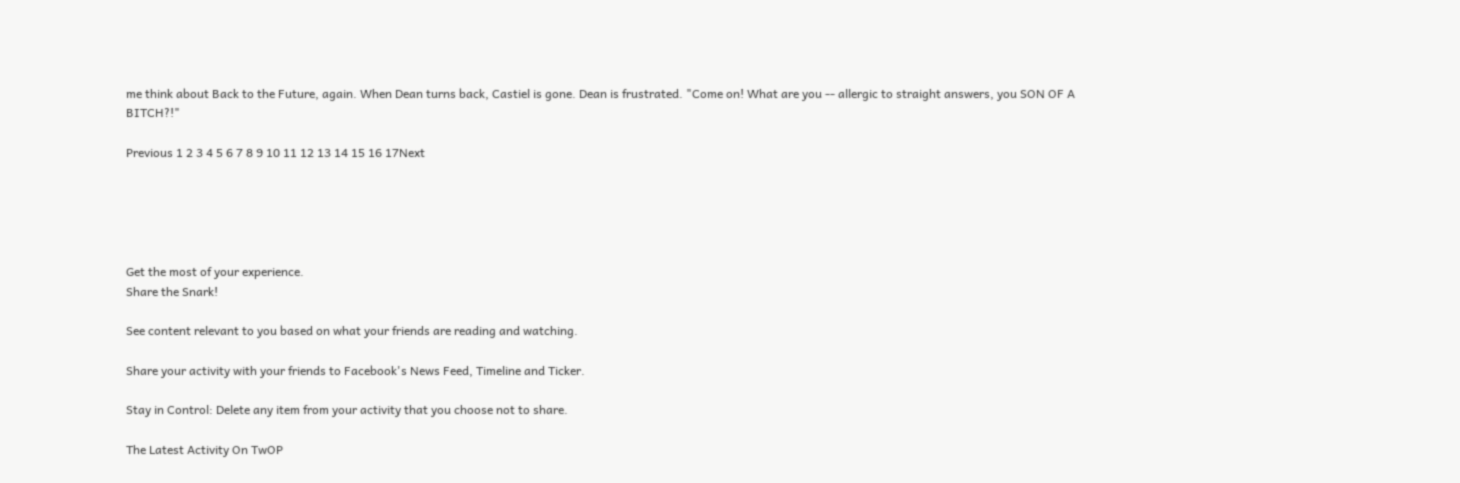me think about Back to the Future, again. When Dean turns back, Castiel is gone. Dean is frustrated. "Come on! What are you -- allergic to straight answers, you SON OF A BITCH?!"

Previous 1 2 3 4 5 6 7 8 9 10 11 12 13 14 15 16 17Next





Get the most of your experience.
Share the Snark!

See content relevant to you based on what your friends are reading and watching.

Share your activity with your friends to Facebook's News Feed, Timeline and Ticker.

Stay in Control: Delete any item from your activity that you choose not to share.

The Latest Activity On TwOP